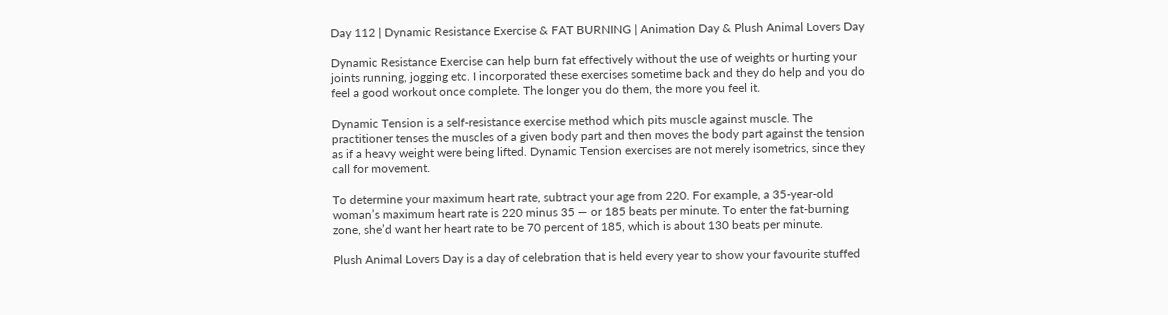Day 112 | Dynamic Resistance Exercise & FAT BURNING | Animation Day & Plush Animal Lovers Day

Dynamic Resistance Exercise can help burn fat effectively without the use of weights or hurting your joints running, jogging etc. I incorporated these exercises sometime back and they do help and you do feel a good workout once complete. The longer you do them, the more you feel it.

Dynamic Tension is a self-resistance exercise method which pits muscle against muscle. The practitioner tenses the muscles of a given body part and then moves the body part against the tension as if a heavy weight were being lifted. Dynamic Tension exercises are not merely isometrics, since they call for movement.

To determine your maximum heart rate, subtract your age from 220. For example, a 35-year-old woman’s maximum heart rate is 220 minus 35 — or 185 beats per minute. To enter the fat-burning zone, she’d want her heart rate to be 70 percent of 185, which is about 130 beats per minute.

Plush Animal Lovers Day is a day of celebration that is held every year to show your favourite stuffed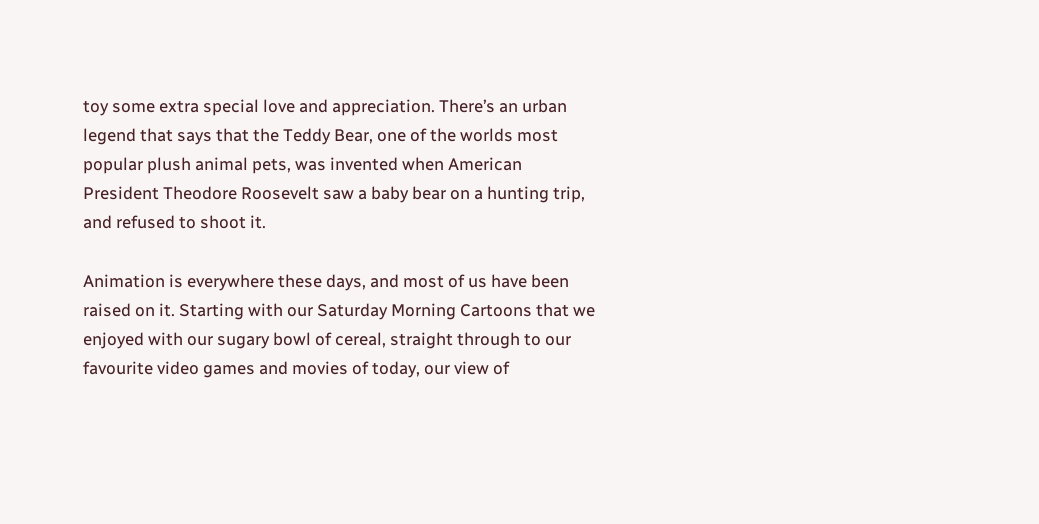toy some extra special love and appreciation. There’s an urban legend that says that the Teddy Bear, one of the worlds most popular plush animal pets, was invented when American President Theodore Roosevelt saw a baby bear on a hunting trip, and refused to shoot it.

Animation is everywhere these days, and most of us have been raised on it. Starting with our Saturday Morning Cartoons that we enjoyed with our sugary bowl of cereal, straight through to our favourite video games and movies of today, our view of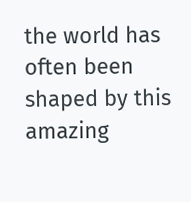the world has often been shaped by this amazing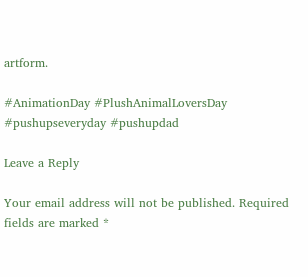artform.

#AnimationDay #PlushAnimalLoversDay #pushupseveryday #pushupdad

Leave a Reply

Your email address will not be published. Required fields are marked *